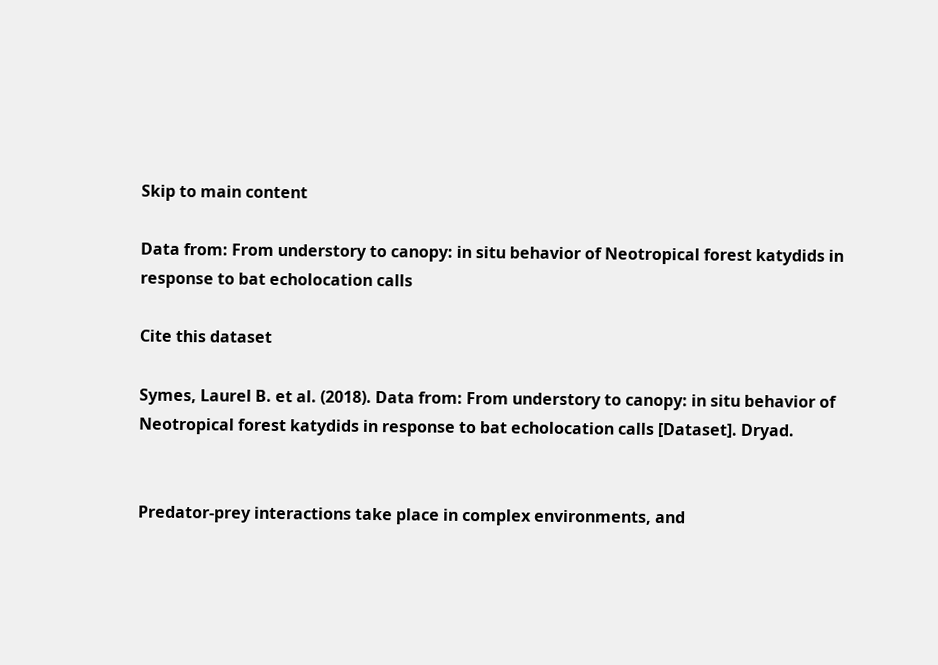Skip to main content

Data from: From understory to canopy: in situ behavior of Neotropical forest katydids in response to bat echolocation calls

Cite this dataset

Symes, Laurel B. et al. (2018). Data from: From understory to canopy: in situ behavior of Neotropical forest katydids in response to bat echolocation calls [Dataset]. Dryad.


Predator-prey interactions take place in complex environments, and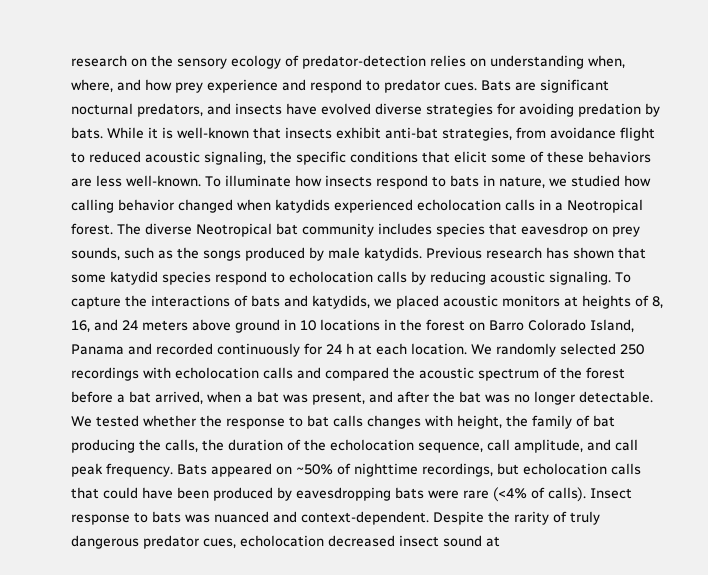research on the sensory ecology of predator-detection relies on understanding when, where, and how prey experience and respond to predator cues. Bats are significant nocturnal predators, and insects have evolved diverse strategies for avoiding predation by bats. While it is well-known that insects exhibit anti-bat strategies, from avoidance flight to reduced acoustic signaling, the specific conditions that elicit some of these behaviors are less well-known. To illuminate how insects respond to bats in nature, we studied how calling behavior changed when katydids experienced echolocation calls in a Neotropical forest. The diverse Neotropical bat community includes species that eavesdrop on prey sounds, such as the songs produced by male katydids. Previous research has shown that some katydid species respond to echolocation calls by reducing acoustic signaling. To capture the interactions of bats and katydids, we placed acoustic monitors at heights of 8, 16, and 24 meters above ground in 10 locations in the forest on Barro Colorado Island, Panama and recorded continuously for 24 h at each location. We randomly selected 250 recordings with echolocation calls and compared the acoustic spectrum of the forest before a bat arrived, when a bat was present, and after the bat was no longer detectable. We tested whether the response to bat calls changes with height, the family of bat producing the calls, the duration of the echolocation sequence, call amplitude, and call peak frequency. Bats appeared on ~50% of nighttime recordings, but echolocation calls that could have been produced by eavesdropping bats were rare (<4% of calls). Insect response to bats was nuanced and context-dependent. Despite the rarity of truly dangerous predator cues, echolocation decreased insect sound at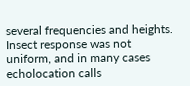several frequencies and heights. Insect response was not uniform, and in many cases echolocation calls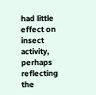had little effect on insect activity, perhaps reflecting the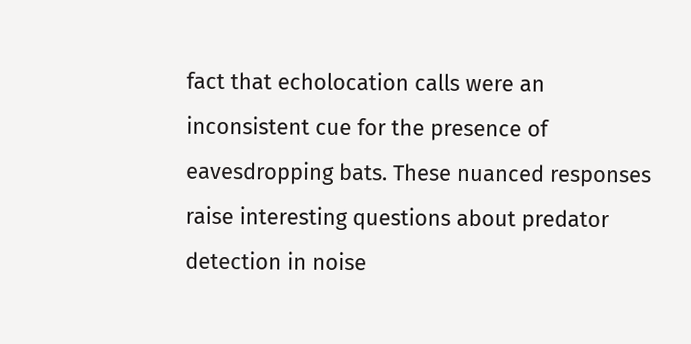fact that echolocation calls were an inconsistent cue for the presence of eavesdropping bats. These nuanced responses raise interesting questions about predator detection in noise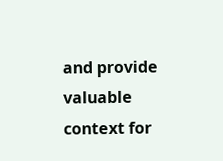and provide valuable context for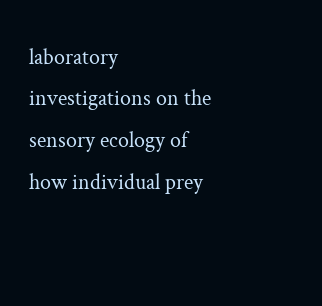laboratory investigations on the sensory ecology of how individual prey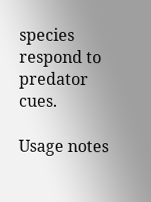species respond to predator cues.

Usage notes